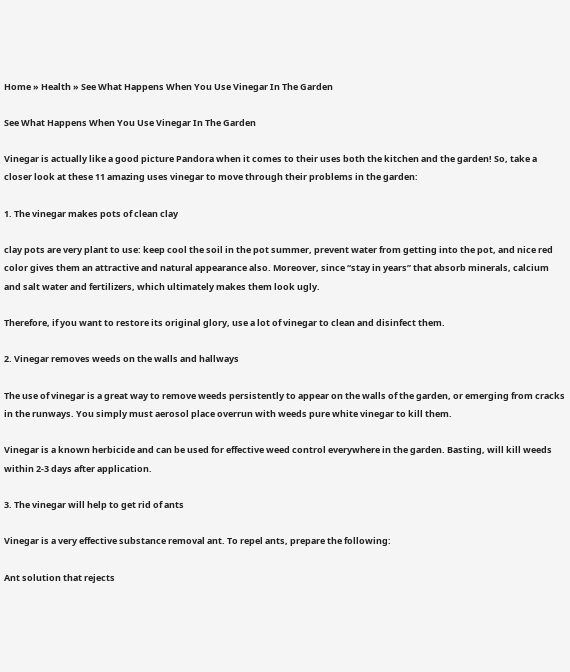Home » Health » See What Happens When You Use Vinegar In The Garden

See What Happens When You Use Vinegar In The Garden

Vinegar is actually like a good picture Pandora when it comes to their uses both the kitchen and the garden! So, take a closer look at these 11 amazing uses vinegar to move through their problems in the garden:

1. The vinegar makes pots of clean clay

clay pots are very plant to use: keep cool the soil in the pot summer, prevent water from getting into the pot, and nice red color gives them an attractive and natural appearance also. Moreover, since “stay in years” that absorb minerals, calcium and salt water and fertilizers, which ultimately makes them look ugly.

Therefore, if you want to restore its original glory, use a lot of vinegar to clean and disinfect them.

2. Vinegar removes weeds on the walls and hallways

The use of vinegar is a great way to remove weeds persistently to appear on the walls of the garden, or emerging from cracks in the runways. You simply must aerosol place overrun with weeds pure white vinegar to kill them.

Vinegar is a known herbicide and can be used for effective weed control everywhere in the garden. Basting, will kill weeds within 2-3 days after application.

3. The vinegar will help to get rid of ants

Vinegar is a very effective substance removal ant. To repel ants, prepare the following:

Ant solution that rejects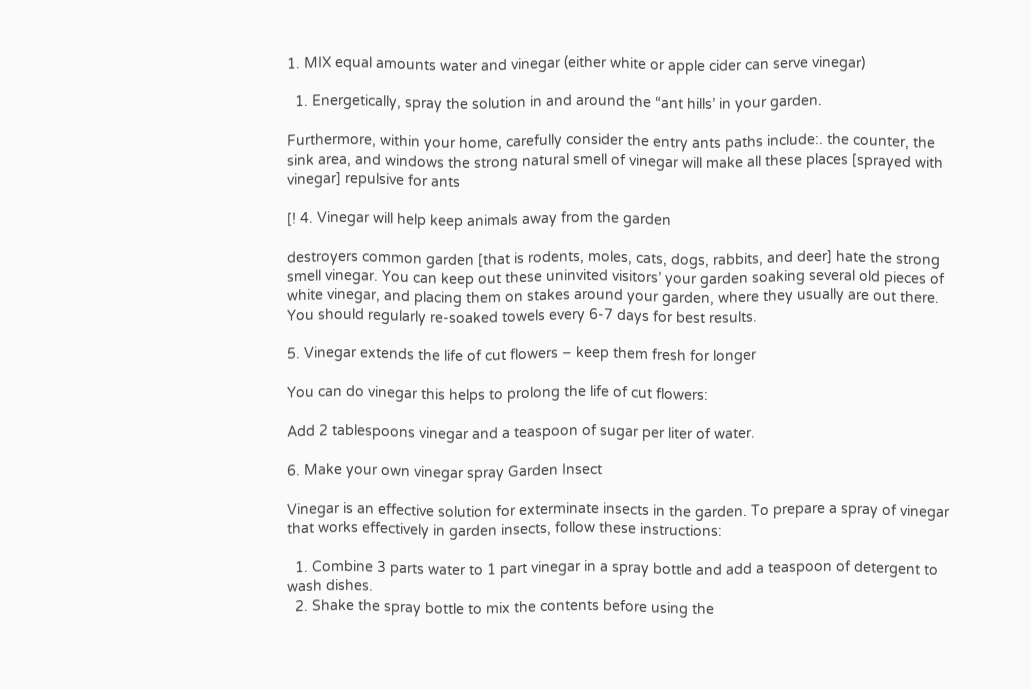1. MIX equal amounts water and vinegar (either white or apple cider can serve vinegar)

  1. Energetically, spray the solution in and around the “ant hills’ in your garden.

Furthermore, within your home, carefully consider the entry ants paths include:. the counter, the sink area, and windows the strong natural smell of vinegar will make all these places [sprayed with vinegar] repulsive for ants

[! 4. Vinegar will help keep animals away from the garden

destroyers common garden [that is rodents, moles, cats, dogs, rabbits, and deer] hate the strong smell vinegar. You can keep out these uninvited visitors’ your garden soaking several old pieces of white vinegar, and placing them on stakes around your garden, where they usually are out there. You should regularly re-soaked towels every 6-7 days for best results.

5. Vinegar extends the life of cut flowers – keep them fresh for longer

You can do vinegar this helps to prolong the life of cut flowers:

Add 2 tablespoons vinegar and a teaspoon of sugar per liter of water.

6. Make your own vinegar spray Garden Insect

Vinegar is an effective solution for exterminate insects in the garden. To prepare a spray of vinegar that works effectively in garden insects, follow these instructions:

  1. Combine 3 parts water to 1 part vinegar in a spray bottle and add a teaspoon of detergent to wash dishes.
  2. Shake the spray bottle to mix the contents before using the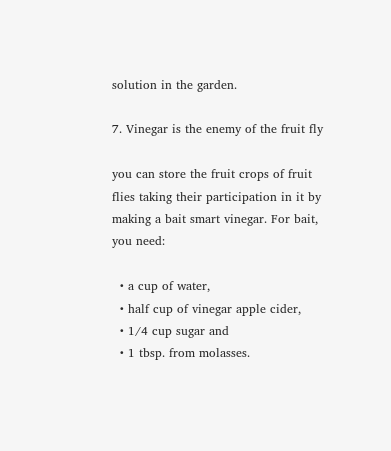solution in the garden.

7. Vinegar is the enemy of the fruit fly

you can store the fruit crops of fruit flies taking their participation in it by making a bait smart vinegar. For bait, you need:

  • a cup of water,
  • half cup of vinegar apple cider,
  • 1/4 cup sugar and
  • 1 tbsp. from molasses.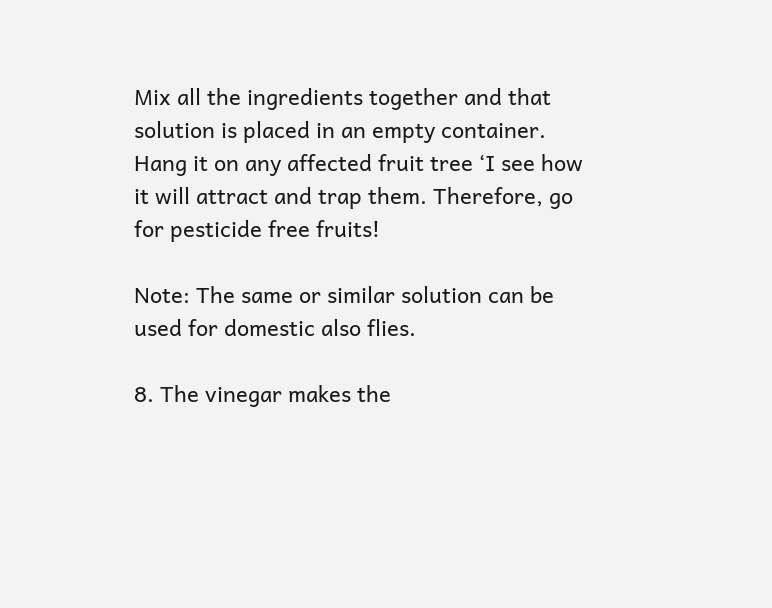Mix all the ingredients together and that solution is placed in an empty container. Hang it on any affected fruit tree ‘I see how it will attract and trap them. Therefore, go for pesticide free fruits!

Note: The same or similar solution can be used for domestic also flies.

8. The vinegar makes the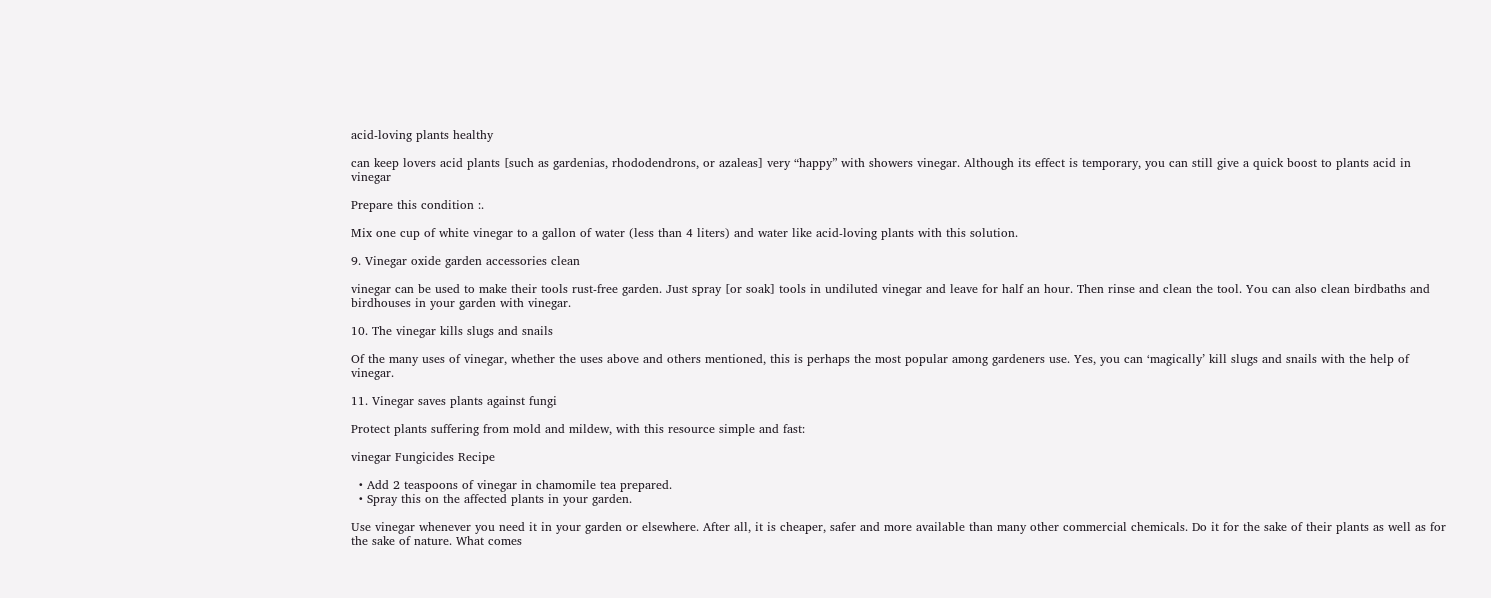acid-loving plants healthy

can keep lovers acid plants [such as gardenias, rhododendrons, or azaleas] very “happy” with showers vinegar. Although its effect is temporary, you can still give a quick boost to plants acid in vinegar

Prepare this condition :.

Mix one cup of white vinegar to a gallon of water (less than 4 liters) and water like acid-loving plants with this solution.

9. Vinegar oxide garden accessories clean

vinegar can be used to make their tools rust-free garden. Just spray [or soak] tools in undiluted vinegar and leave for half an hour. Then rinse and clean the tool. You can also clean birdbaths and birdhouses in your garden with vinegar.

10. The vinegar kills slugs and snails

Of the many uses of vinegar, whether the uses above and others mentioned, this is perhaps the most popular among gardeners use. Yes, you can ‘magically’ kill slugs and snails with the help of vinegar.

11. Vinegar saves plants against fungi

Protect plants suffering from mold and mildew, with this resource simple and fast:

vinegar Fungicides Recipe

  • Add 2 teaspoons of vinegar in chamomile tea prepared.
  • Spray this on the affected plants in your garden.

Use vinegar whenever you need it in your garden or elsewhere. After all, it is cheaper, safer and more available than many other commercial chemicals. Do it for the sake of their plants as well as for the sake of nature. What comes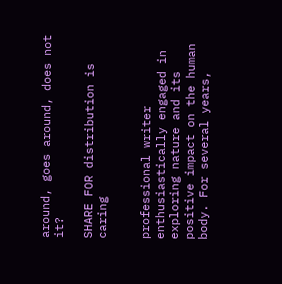around, goes around, does not it?

SHARE FOR distribution is caring


professional writer enthusiastically engaged in exploring nature and its positive impact on the human body. For several years,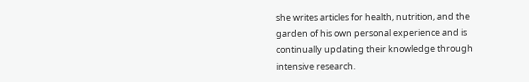she writes articles for health, nutrition, and the garden of his own personal experience and is continually updating their knowledge through intensive research.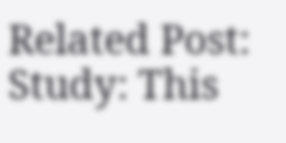Related Post:  Study: This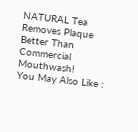NATURAL Tea Removes Plaque Better Than Commercial Mouthwash!
You May Also Like :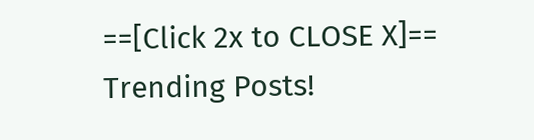==[Click 2x to CLOSE X]==
Trending Posts!